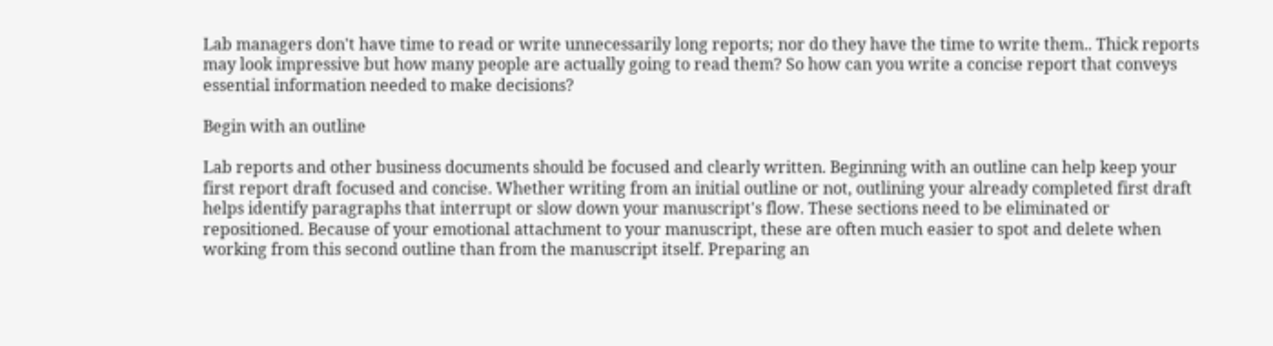Lab managers don't have time to read or write unnecessarily long reports; nor do they have the time to write them.. Thick reports may look impressive but how many people are actually going to read them? So how can you write a concise report that conveys essential information needed to make decisions?

Begin with an outline

Lab reports and other business documents should be focused and clearly written. Beginning with an outline can help keep your first report draft focused and concise. Whether writing from an initial outline or not, outlining your already completed first draft helps identify paragraphs that interrupt or slow down your manuscript's flow. These sections need to be eliminated or repositioned. Because of your emotional attachment to your manuscript, these are often much easier to spot and delete when working from this second outline than from the manuscript itself. Preparing an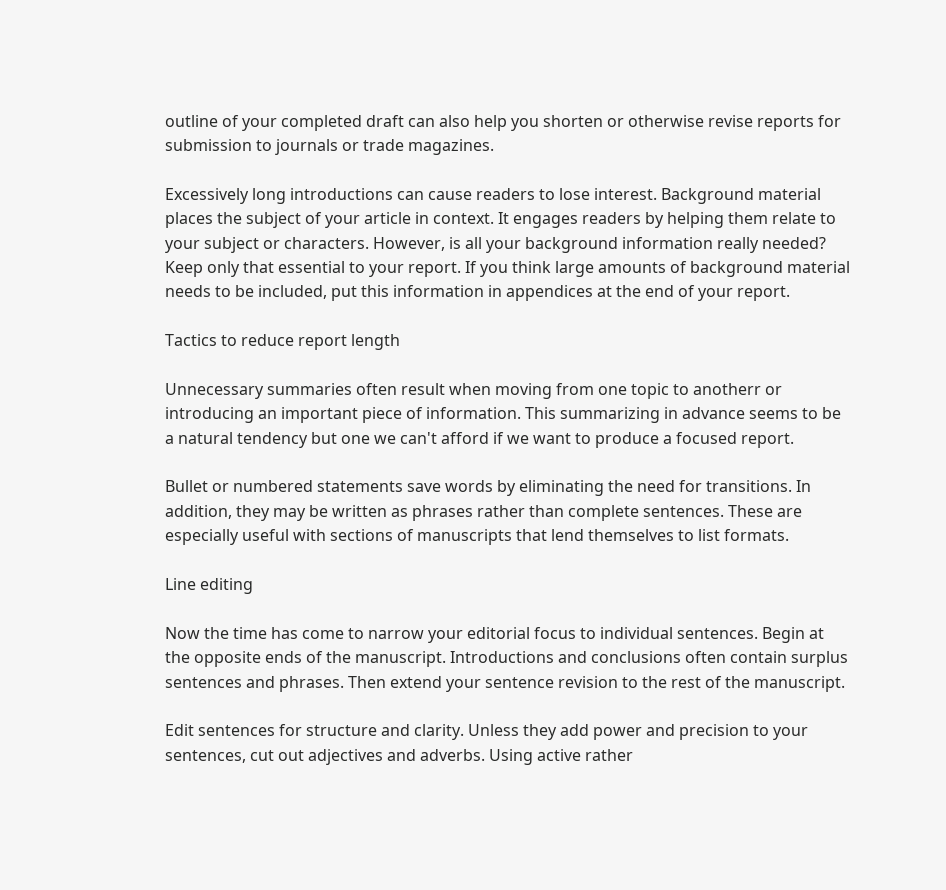outline of your completed draft can also help you shorten or otherwise revise reports for submission to journals or trade magazines.

Excessively long introductions can cause readers to lose interest. Background material places the subject of your article in context. It engages readers by helping them relate to your subject or characters. However, is all your background information really needed? Keep only that essential to your report. If you think large amounts of background material needs to be included, put this information in appendices at the end of your report.

Tactics to reduce report length

Unnecessary summaries often result when moving from one topic to anotherr or introducing an important piece of information. This summarizing in advance seems to be a natural tendency but one we can't afford if we want to produce a focused report.

Bullet or numbered statements save words by eliminating the need for transitions. In addition, they may be written as phrases rather than complete sentences. These are especially useful with sections of manuscripts that lend themselves to list formats.

Line editing

Now the time has come to narrow your editorial focus to individual sentences. Begin at the opposite ends of the manuscript. Introductions and conclusions often contain surplus sentences and phrases. Then extend your sentence revision to the rest of the manuscript.

Edit sentences for structure and clarity. Unless they add power and precision to your sentences, cut out adjectives and adverbs. Using active rather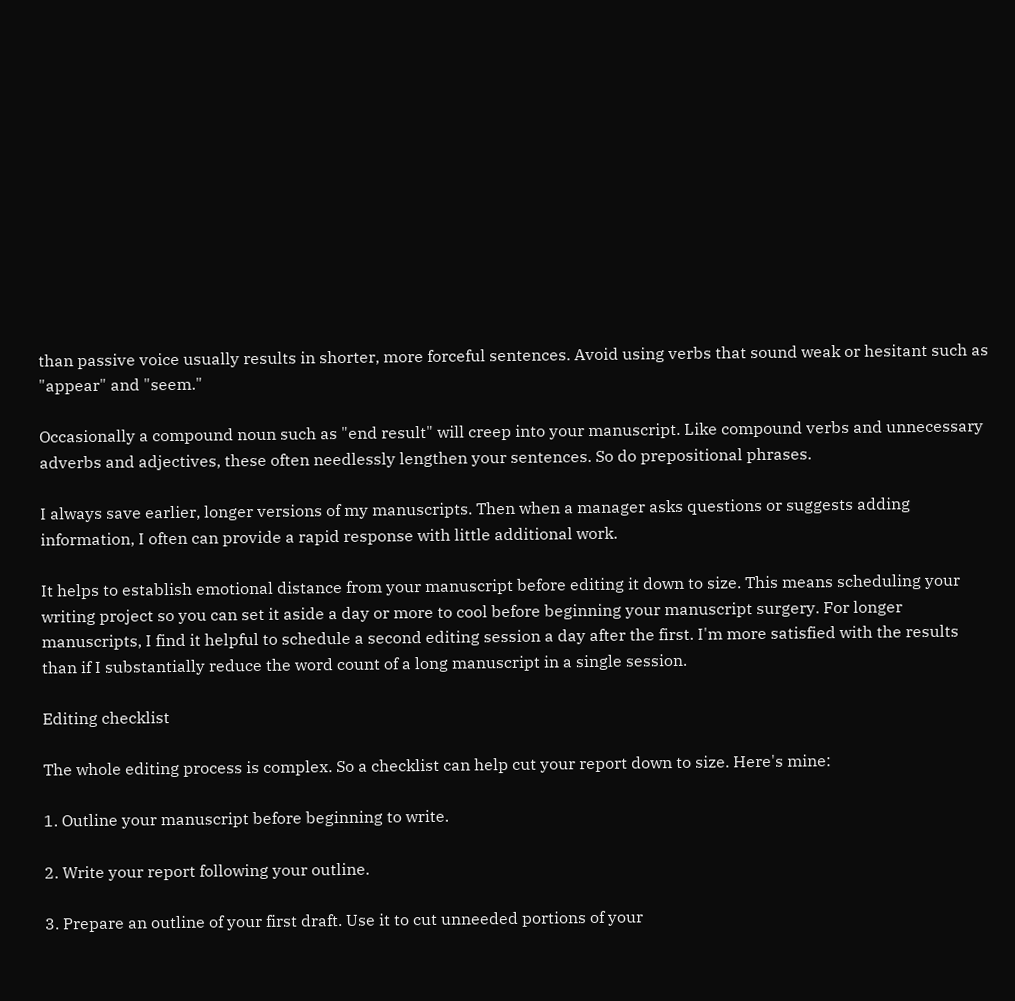than passive voice usually results in shorter, more forceful sentences. Avoid using verbs that sound weak or hesitant such as "appear" and "seem."

Occasionally a compound noun such as "end result" will creep into your manuscript. Like compound verbs and unnecessary adverbs and adjectives, these often needlessly lengthen your sentences. So do prepositional phrases.

I always save earlier, longer versions of my manuscripts. Then when a manager asks questions or suggests adding information, I often can provide a rapid response with little additional work.

It helps to establish emotional distance from your manuscript before editing it down to size. This means scheduling your writing project so you can set it aside a day or more to cool before beginning your manuscript surgery. For longer manuscripts, I find it helpful to schedule a second editing session a day after the first. I'm more satisfied with the results than if I substantially reduce the word count of a long manuscript in a single session.

Editing checklist

The whole editing process is complex. So a checklist can help cut your report down to size. Here's mine:

1. Outline your manuscript before beginning to write.

2. Write your report following your outline.

3. Prepare an outline of your first draft. Use it to cut unneeded portions of your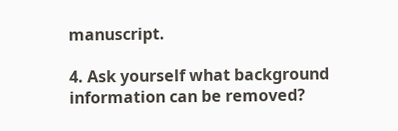manuscript.

4. Ask yourself what background information can be removed?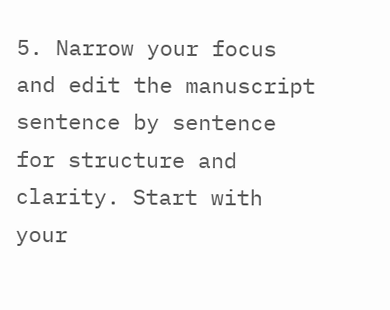5. Narrow your focus and edit the manuscript sentence by sentence for structure and clarity. Start with your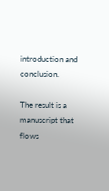introduction and conclusion.

The result is a manuscript that flows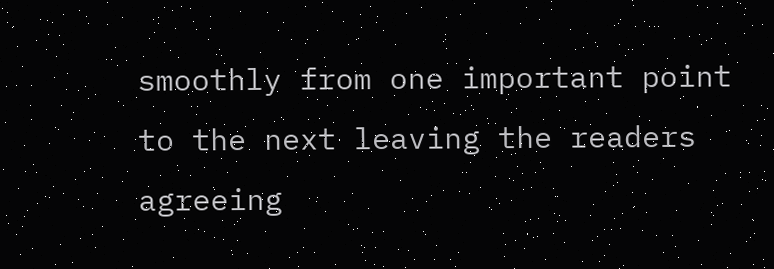smoothly from one important point to the next leaving the readers agreeing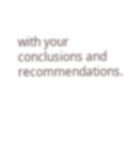with your conclusions and recommendations.